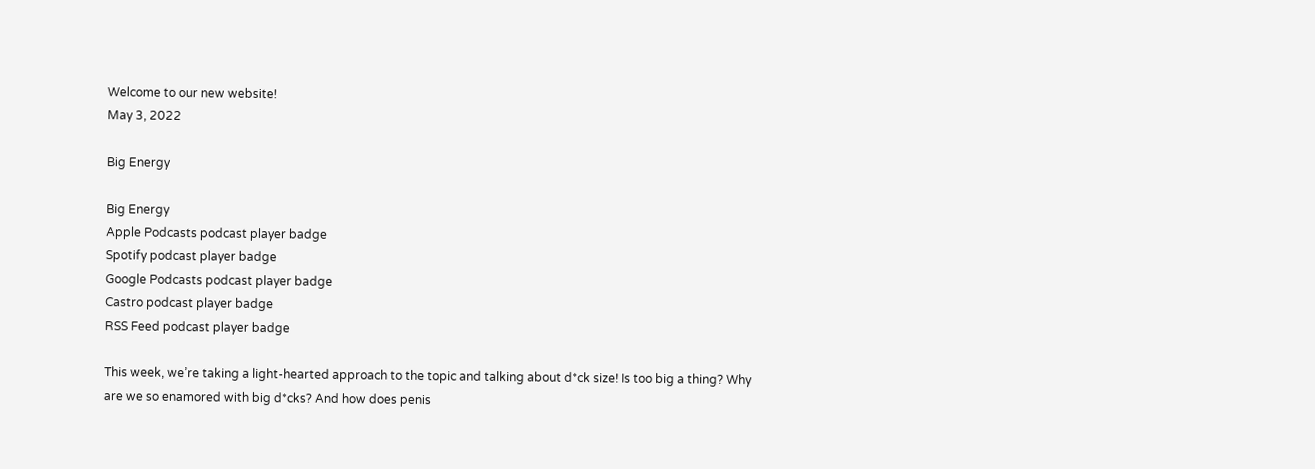Welcome to our new website!
May 3, 2022

Big Energy

Big Energy
Apple Podcasts podcast player badge
Spotify podcast player badge
Google Podcasts podcast player badge
Castro podcast player badge
RSS Feed podcast player badge

This week, we’re taking a light-hearted approach to the topic and talking about d*ck size! Is too big a thing? Why are we so enamored with big d*cks? And how does penis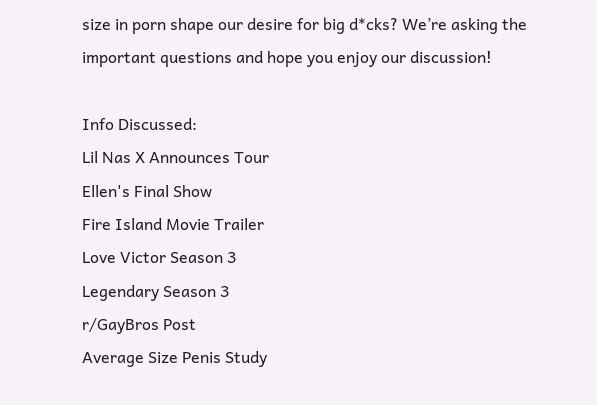size in porn shape our desire for big d*cks? We’re asking the important questions and hope you enjoy our discussion!

Info Discussed:
Lil Nas X Announces Tour
Ellen's Final Show
Fire Island Movie Trailer
Love Victor Season 3
Legendary Season 3
r/GayBros Post
Average Size Penis Study